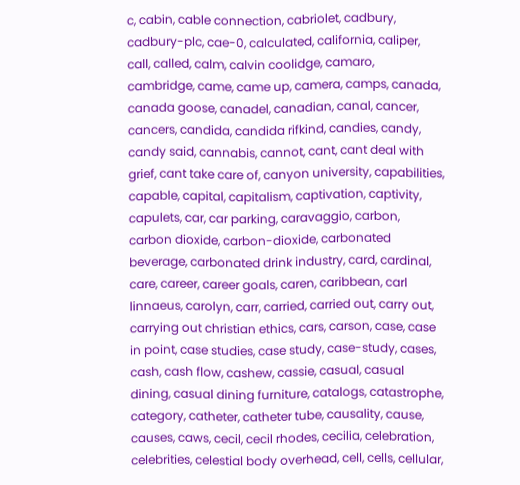c, cabin, cable connection, cabriolet, cadbury, cadbury-plc, cae-0, calculated, california, caliper, call, called, calm, calvin coolidge, camaro, cambridge, came, came up, camera, camps, canada, canada goose, canadel, canadian, canal, cancer, cancers, candida, candida rifkind, candies, candy, candy said, cannabis, cannot, cant, cant deal with grief, cant take care of, canyon university, capabilities, capable, capital, capitalism, captivation, captivity, capulets, car, car parking, caravaggio, carbon, carbon dioxide, carbon-dioxide, carbonated beverage, carbonated drink industry, card, cardinal, care, career, career goals, caren, caribbean, carl linnaeus, carolyn, carr, carried, carried out, carry out, carrying out christian ethics, cars, carson, case, case in point, case studies, case study, case-study, cases, cash, cash flow, cashew, cassie, casual, casual dining, casual dining furniture, catalogs, catastrophe, category, catheter, catheter tube, causality, cause, causes, caws, cecil, cecil rhodes, cecilia, celebration, celebrities, celestial body overhead, cell, cells, cellular,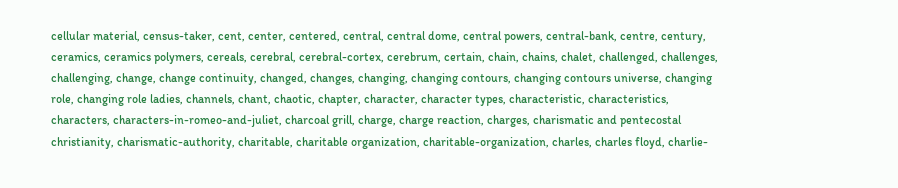cellular material, census-taker, cent, center, centered, central, central dome, central powers, central-bank, centre, century, ceramics, ceramics polymers, cereals, cerebral, cerebral-cortex, cerebrum, certain, chain, chains, chalet, challenged, challenges, challenging, change, change continuity, changed, changes, changing, changing contours, changing contours universe, changing role, changing role ladies, channels, chant, chaotic, chapter, character, character types, characteristic, characteristics, characters, characters-in-romeo-and-juliet, charcoal grill, charge, charge reaction, charges, charismatic and pentecostal christianity, charismatic-authority, charitable, charitable organization, charitable-organization, charles, charles floyd, charlie-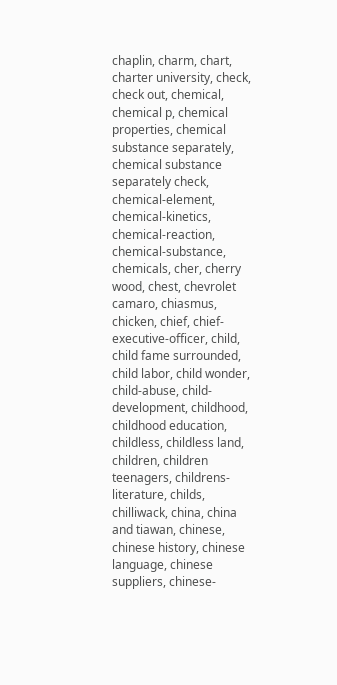chaplin, charm, chart, charter university, check, check out, chemical, chemical p, chemical properties, chemical substance separately, chemical substance separately check, chemical-element, chemical-kinetics, chemical-reaction, chemical-substance, chemicals, cher, cherry wood, chest, chevrolet camaro, chiasmus, chicken, chief, chief-executive-officer, child, child fame surrounded, child labor, child wonder, child-abuse, child-development, childhood, childhood education, childless, childless land, children, children teenagers, childrens-literature, childs, chilliwack, china, china and tiawan, chinese, chinese history, chinese language, chinese suppliers, chinese-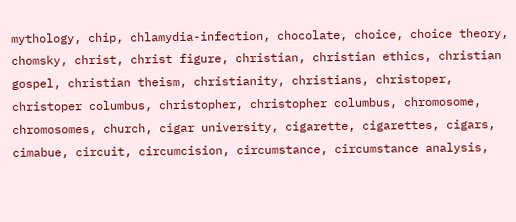mythology, chip, chlamydia-infection, chocolate, choice, choice theory, chomsky, christ, christ figure, christian, christian ethics, christian gospel, christian theism, christianity, christians, christoper, christoper columbus, christopher, christopher columbus, chromosome, chromosomes, church, cigar university, cigarette, cigarettes, cigars, cimabue, circuit, circumcision, circumstance, circumstance analysis,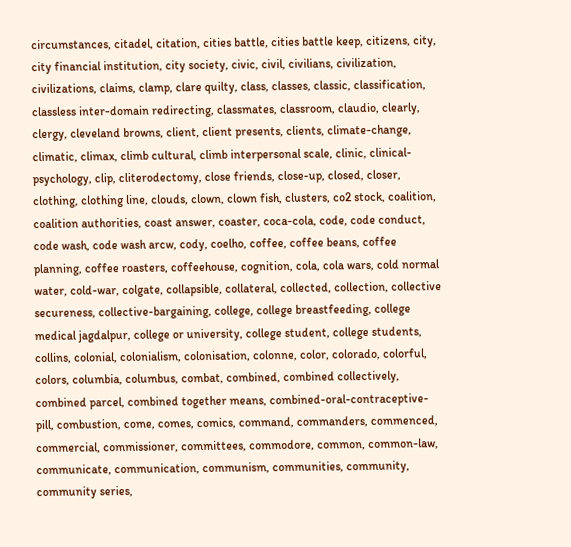circumstances, citadel, citation, cities battle, cities battle keep, citizens, city, city financial institution, city society, civic, civil, civilians, civilization, civilizations, claims, clamp, clare quilty, class, classes, classic, classification, classless inter-domain redirecting, classmates, classroom, claudio, clearly, clergy, cleveland browns, client, client presents, clients, climate-change, climatic, climax, climb cultural, climb interpersonal scale, clinic, clinical-psychology, clip, cliterodectomy, close friends, close-up, closed, closer, clothing, clothing line, clouds, clown, clown fish, clusters, co2 stock, coalition, coalition authorities, coast answer, coaster, coca-cola, code, code conduct, code wash, code wash arcw, cody, coelho, coffee, coffee beans, coffee planning, coffee roasters, coffeehouse, cognition, cola, cola wars, cold normal water, cold-war, colgate, collapsible, collateral, collected, collection, collective secureness, collective-bargaining, college, college breastfeeding, college medical jagdalpur, college or university, college student, college students, collins, colonial, colonialism, colonisation, colonne, color, colorado, colorful, colors, columbia, columbus, combat, combined, combined collectively, combined parcel, combined together means, combined-oral-contraceptive-pill, combustion, come, comes, comics, command, commanders, commenced, commercial, commissioner, committees, commodore, common, common-law, communicate, communication, communism, communities, community, community series,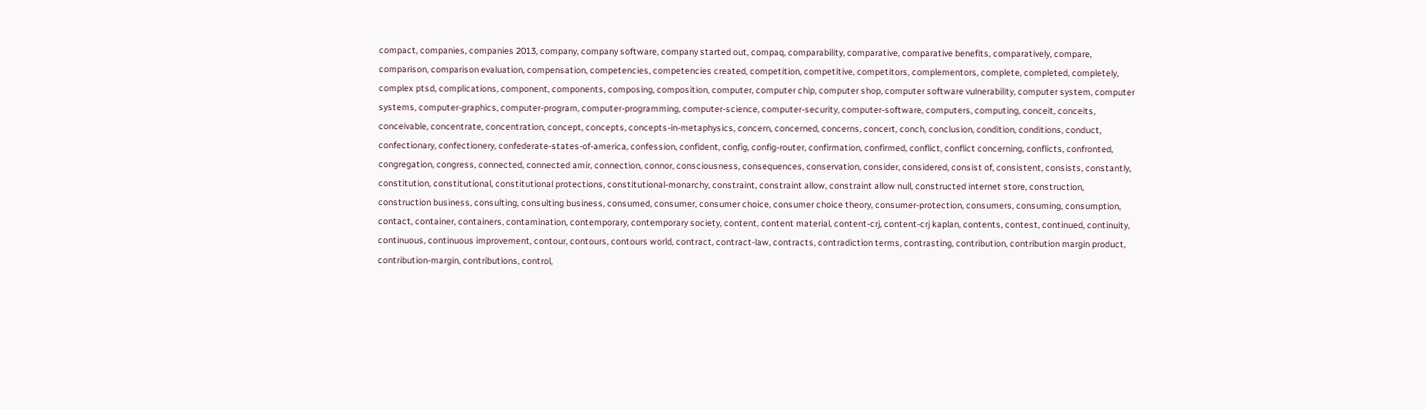compact, companies, companies 2013, company, company software, company started out, compaq, comparability, comparative, comparative benefits, comparatively, compare, comparison, comparison evaluation, compensation, competencies, competencies created, competition, competitive, competitors, complementors, complete, completed, completely, complex ptsd, complications, component, components, composing, composition, computer, computer chip, computer shop, computer software vulnerability, computer system, computer systems, computer-graphics, computer-program, computer-programming, computer-science, computer-security, computer-software, computers, computing, conceit, conceits, conceivable, concentrate, concentration, concept, concepts, concepts-in-metaphysics, concern, concerned, concerns, concert, conch, conclusion, condition, conditions, conduct, confectionary, confectionery, confederate-states-of-america, confession, confident, config, config-router, confirmation, confirmed, conflict, conflict concerning, conflicts, confronted, congregation, congress, connected, connected amir, connection, connor, consciousness, consequences, conservation, consider, considered, consist of, consistent, consists, constantly, constitution, constitutional, constitutional protections, constitutional-monarchy, constraint, constraint allow, constraint allow null, constructed internet store, construction, construction business, consulting, consulting business, consumed, consumer, consumer choice, consumer choice theory, consumer-protection, consumers, consuming, consumption, contact, container, containers, contamination, contemporary, contemporary society, content, content material, content-crj, content-crj kaplan, contents, contest, continued, continuity, continuous, continuous improvement, contour, contours, contours world, contract, contract-law, contracts, contradiction terms, contrasting, contribution, contribution margin product, contribution-margin, contributions, control,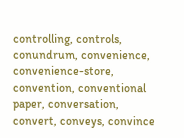controlling, controls, conundrum, convenience, convenience-store, convention, conventional paper, conversation, convert, conveys, convince